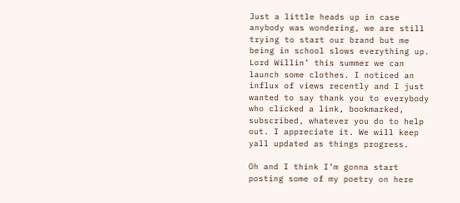Just a little heads up in case anybody was wondering, we are still trying to start our brand but me being in school slows everything up. Lord Willin’ this summer we can launch some clothes. I noticed an influx of views recently and I just wanted to say thank you to everybody who clicked a link, bookmarked, subscribed, whatever you do to help out. I appreciate it. We will keep yall updated as things progress.

Oh and I think I’m gonna start posting some of my poetry on here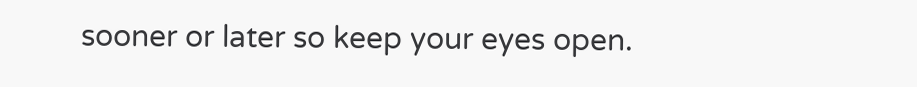sooner or later so keep your eyes open.